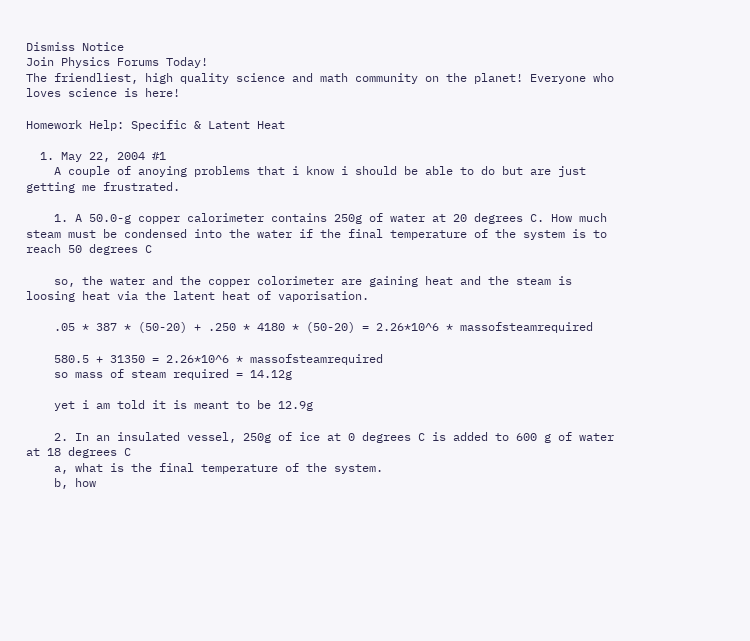Dismiss Notice
Join Physics Forums Today!
The friendliest, high quality science and math community on the planet! Everyone who loves science is here!

Homework Help: Specific & Latent Heat

  1. May 22, 2004 #1
    A couple of anoying problems that i know i should be able to do but are just getting me frustrated.

    1. A 50.0-g copper calorimeter contains 250g of water at 20 degrees C. How much steam must be condensed into the water if the final temperature of the system is to reach 50 degrees C

    so, the water and the copper colorimeter are gaining heat and the steam is loosing heat via the latent heat of vaporisation.

    .05 * 387 * (50-20) + .250 * 4180 * (50-20) = 2.26*10^6 * massofsteamrequired

    580.5 + 31350 = 2.26*10^6 * massofsteamrequired
    so mass of steam required = 14.12g

    yet i am told it is meant to be 12.9g

    2. In an insulated vessel, 250g of ice at 0 degrees C is added to 600 g of water at 18 degrees C
    a, what is the final temperature of the system.
    b, how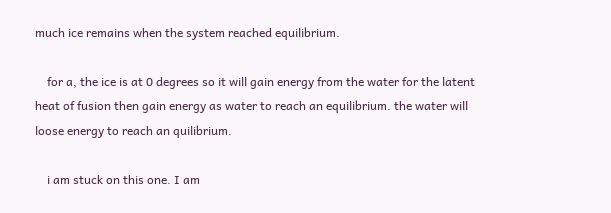much ice remains when the system reached equilibrium.

    for a, the ice is at 0 degrees so it will gain energy from the water for the latent heat of fusion then gain energy as water to reach an equilibrium. the water will loose energy to reach an quilibrium.

    i am stuck on this one. I am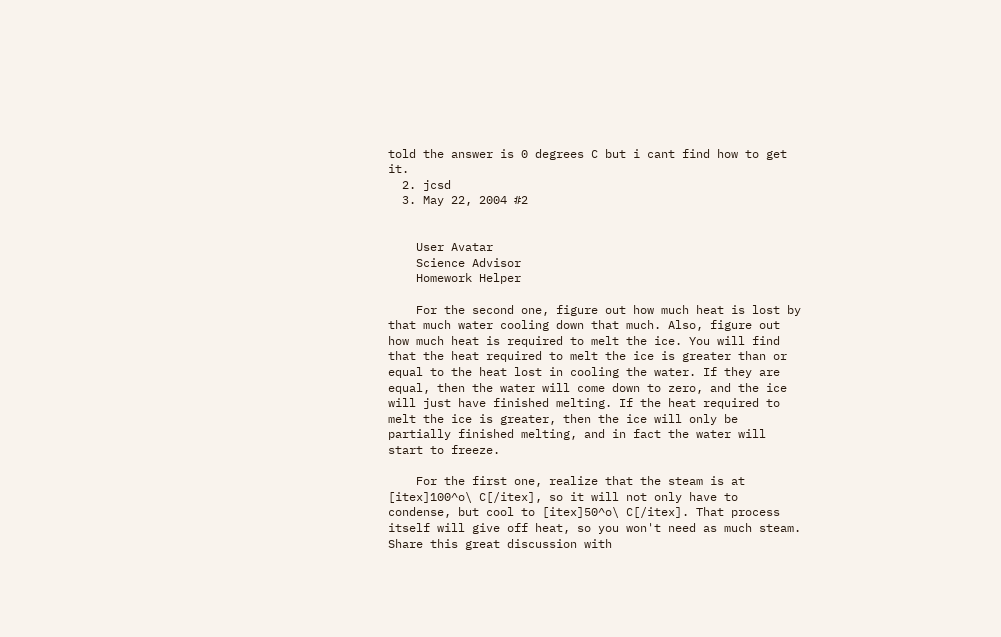told the answer is 0 degrees C but i cant find how to get it.
  2. jcsd
  3. May 22, 2004 #2


    User Avatar
    Science Advisor
    Homework Helper

    For the second one, figure out how much heat is lost by that much water cooling down that much. Also, figure out how much heat is required to melt the ice. You will find that the heat required to melt the ice is greater than or equal to the heat lost in cooling the water. If they are equal, then the water will come down to zero, and the ice will just have finished melting. If the heat required to melt the ice is greater, then the ice will only be partially finished melting, and in fact the water will start to freeze.

    For the first one, realize that the steam is at [itex]100^o\ C[/itex], so it will not only have to condense, but cool to [itex]50^o\ C[/itex]. That process itself will give off heat, so you won't need as much steam.
Share this great discussion with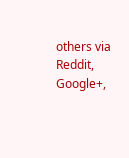others via Reddit, Google+,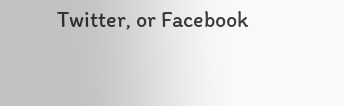Twitter, or Facebook